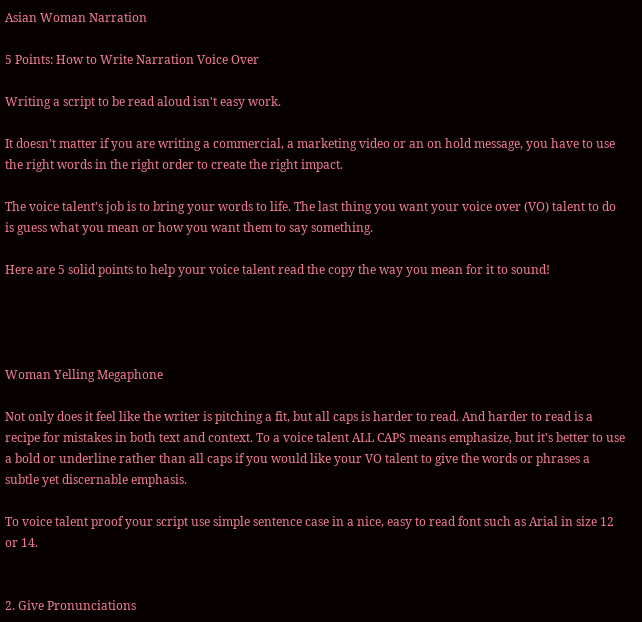Asian Woman Narration

5 Points: How to Write Narration Voice Over

Writing a script to be read aloud isn't easy work.

It doesn’t matter if you are writing a commercial, a marketing video or an on hold message, you have to use the right words in the right order to create the right impact.

The voice talent’s job is to bring your words to life. The last thing you want your voice over (VO) talent to do is guess what you mean or how you want them to say something.

Here are 5 solid points to help your voice talent read the copy the way you mean for it to sound!




Woman Yelling Megaphone

Not only does it feel like the writer is pitching a fit, but all caps is harder to read. And harder to read is a recipe for mistakes in both text and context. To a voice talent ALL CAPS means emphasize, but it’s better to use a bold or underline rather than all caps if you would like your VO talent to give the words or phrases a subtle yet discernable emphasis.

To voice talent proof your script use simple sentence case in a nice, easy to read font such as Arial in size 12 or 14.


2. Give Pronunciations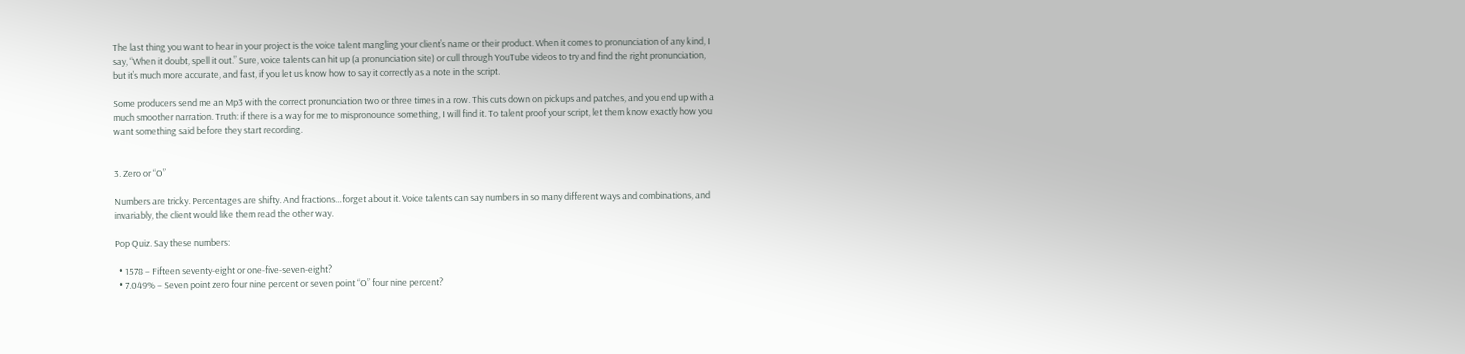The last thing you want to hear in your project is the voice talent mangling your client’s name or their product. When it comes to pronunciation of any kind, I say, “When it doubt, spell it out.” Sure, voice talents can hit up (a pronunciation site) or cull through YouTube videos to try and find the right pronunciation, but it’s much more accurate, and fast, if you let us know how to say it correctly as a note in the script.

Some producers send me an Mp3 with the correct pronunciation two or three times in a row. This cuts down on pickups and patches, and you end up with a much smoother narration. Truth: if there is a way for me to mispronounce something, I will find it. To talent proof your script, let them know exactly how you want something said before they start recording.


3. Zero or “O”

Numbers are tricky. Percentages are shifty. And fractions…forget about it. Voice talents can say numbers in so many different ways and combinations, and invariably, the client would like them read the other way.

Pop Quiz. Say these numbers:

  • 1578 – Fifteen seventy-eight or one-five-seven-eight?
  • 7.049% – Seven point zero four nine percent or seven point “O” four nine percent?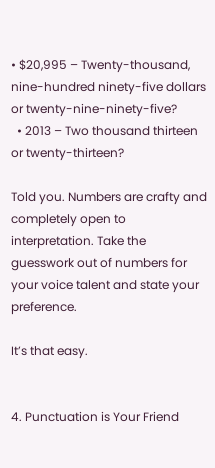• $20,995 – Twenty-thousand, nine-hundred ninety-five dollars or twenty-nine-ninety-five?
  • 2013 – Two thousand thirteen or twenty-thirteen?

Told you. Numbers are crafty and completely open to interpretation. Take the guesswork out of numbers for your voice talent and state your preference.

It’s that easy.


4. Punctuation is Your Friend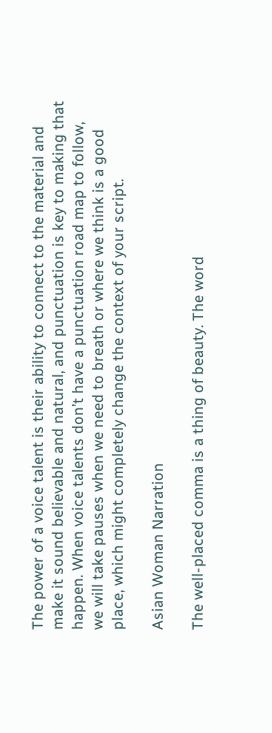The power of a voice talent is their ability to connect to the material and make it sound believable and natural, and punctuation is key to making that happen. When voice talents don’t have a punctuation road map to follow, we will take pauses when we need to breath or where we think is a good place, which might completely change the context of your script.

Asian Woman Narration

The well-placed comma is a thing of beauty. The word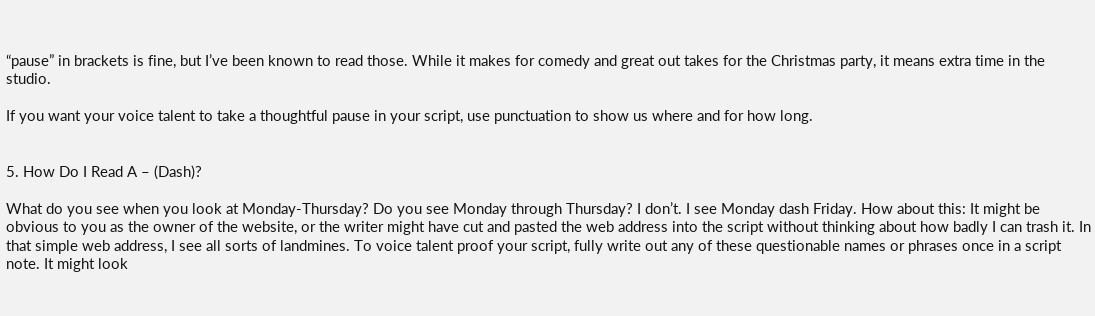“pause” in brackets is fine, but I’ve been known to read those. While it makes for comedy and great out takes for the Christmas party, it means extra time in the studio.

If you want your voice talent to take a thoughtful pause in your script, use punctuation to show us where and for how long.


5. How Do I Read A – (Dash)?

What do you see when you look at Monday-Thursday? Do you see Monday through Thursday? I don’t. I see Monday dash Friday. How about this: It might be obvious to you as the owner of the website, or the writer might have cut and pasted the web address into the script without thinking about how badly I can trash it. In that simple web address, I see all sorts of landmines. To voice talent proof your script, fully write out any of these questionable names or phrases once in a script note. It might look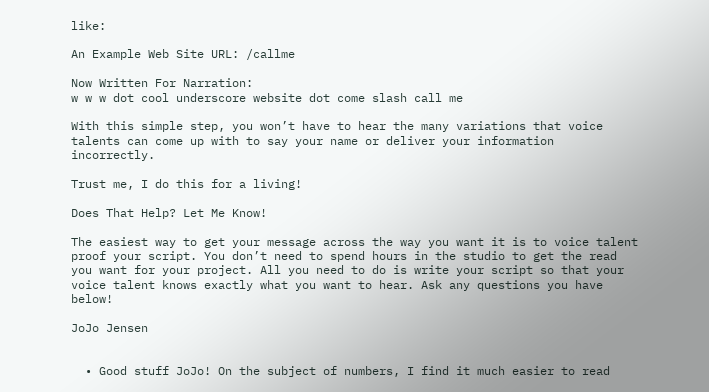like:

An Example Web Site URL: /callme

Now Written For Narration:
w w w dot cool underscore website dot come slash call me

With this simple step, you won’t have to hear the many variations that voice talents can come up with to say your name or deliver your information incorrectly.

Trust me, I do this for a living!

Does That Help? Let Me Know!

The easiest way to get your message across the way you want it is to voice talent proof your script. You don’t need to spend hours in the studio to get the read you want for your project. All you need to do is write your script so that your voice talent knows exactly what you want to hear. Ask any questions you have below!

JoJo Jensen


  • Good stuff JoJo! On the subject of numbers, I find it much easier to read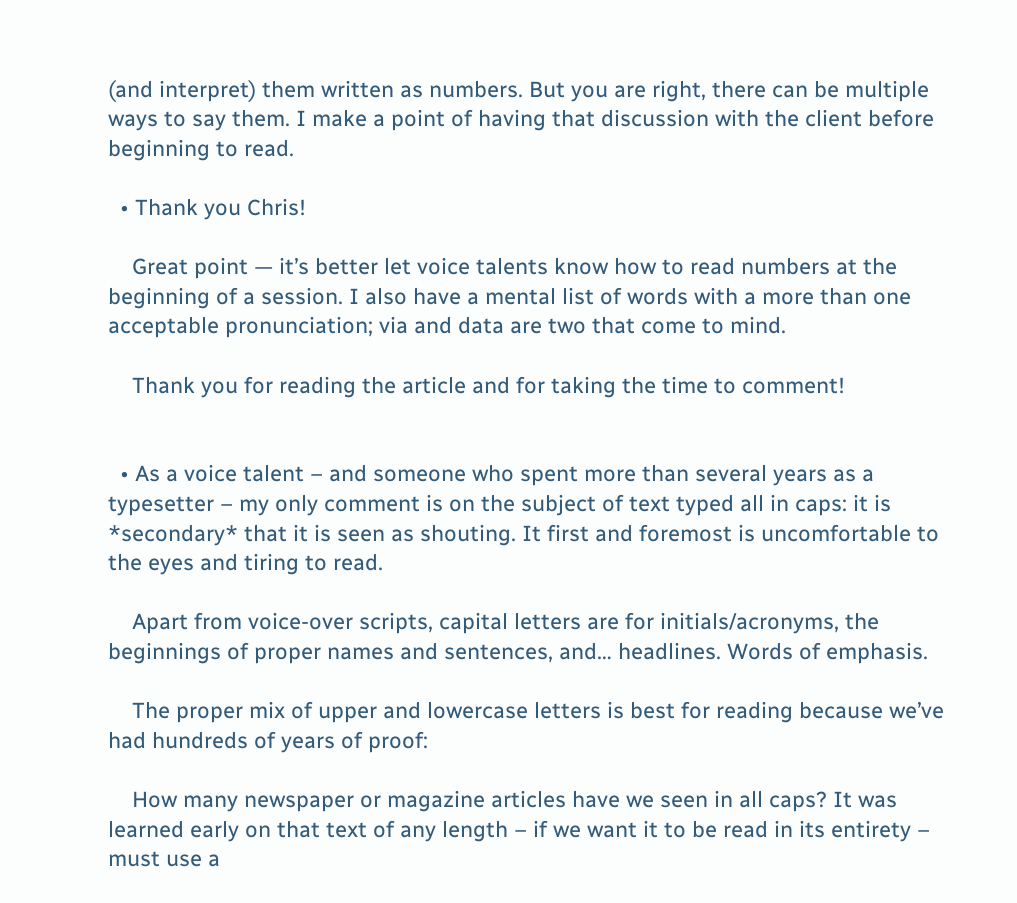(and interpret) them written as numbers. But you are right, there can be multiple ways to say them. I make a point of having that discussion with the client before beginning to read.

  • Thank you Chris!

    Great point — it’s better let voice talents know how to read numbers at the beginning of a session. I also have a mental list of words with a more than one acceptable pronunciation; via and data are two that come to mind.

    Thank you for reading the article and for taking the time to comment!


  • As a voice talent – and someone who spent more than several years as a typesetter – my only comment is on the subject of text typed all in caps: it is *secondary* that it is seen as shouting. It first and foremost is uncomfortable to the eyes and tiring to read.

    Apart from voice-over scripts, capital letters are for initials/acronyms, the beginnings of proper names and sentences, and… headlines. Words of emphasis.

    The proper mix of upper and lowercase letters is best for reading because we’ve had hundreds of years of proof:

    How many newspaper or magazine articles have we seen in all caps? It was learned early on that text of any length – if we want it to be read in its entirety – must use a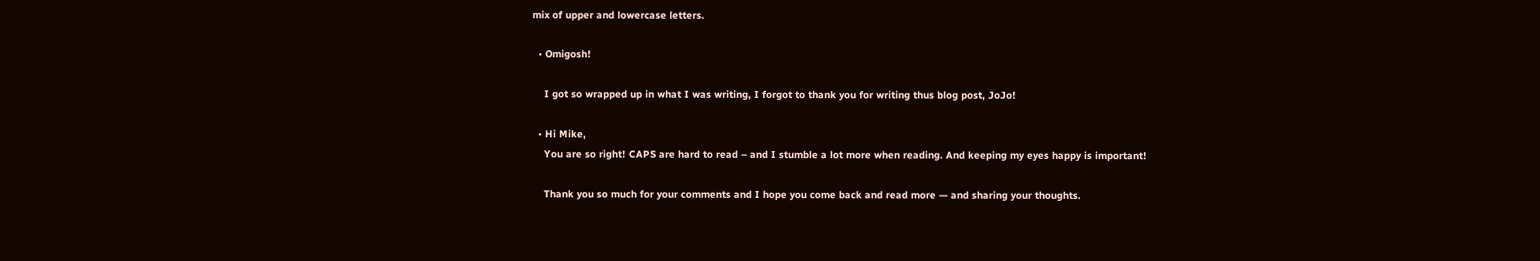mix of upper and lowercase letters.

  • Omigosh!

    I got so wrapped up in what I was writing, I forgot to thank you for writing thus blog post, JoJo!

  • Hi Mike,
    You are so right! CAPS are hard to read – and I stumble a lot more when reading. And keeping my eyes happy is important!

    Thank you so much for your comments and I hope you come back and read more — and sharing your thoughts.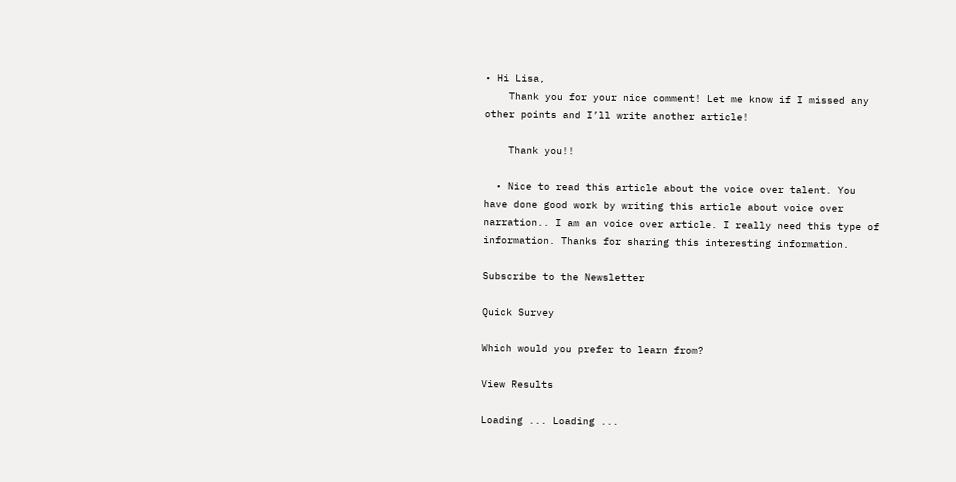• Hi Lisa,
    Thank you for your nice comment! Let me know if I missed any other points and I’ll write another article!

    Thank you!!

  • Nice to read this article about the voice over talent. You have done good work by writing this article about voice over narration.. I am an voice over article. I really need this type of information. Thanks for sharing this interesting information.

Subscribe to the Newsletter

Quick Survey

Which would you prefer to learn from?

View Results

Loading ... Loading ...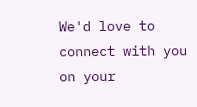We'd love to connect with you on your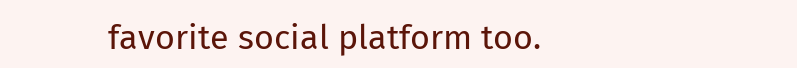favorite social platform too.